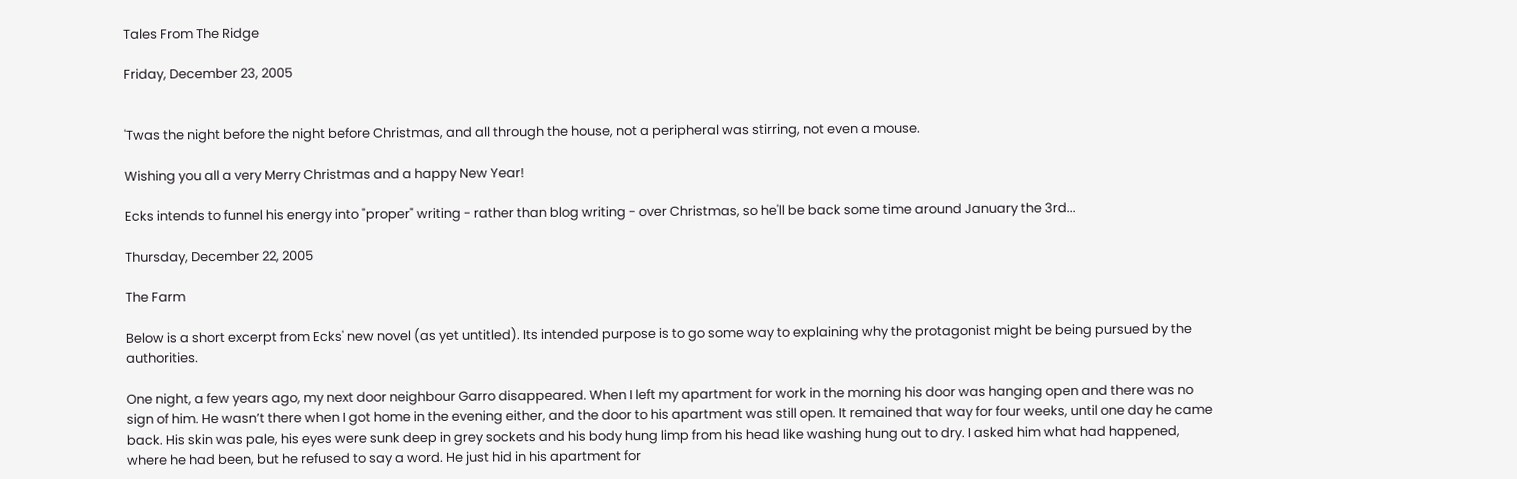Tales From The Ridge

Friday, December 23, 2005


'Twas the night before the night before Christmas, and all through the house, not a peripheral was stirring, not even a mouse.

Wishing you all a very Merry Christmas and a happy New Year!

Ecks intends to funnel his energy into "proper" writing - rather than blog writing - over Christmas, so he'll be back some time around January the 3rd...

Thursday, December 22, 2005

The Farm

Below is a short excerpt from Ecks' new novel (as yet untitled). Its intended purpose is to go some way to explaining why the protagonist might be being pursued by the authorities.

One night, a few years ago, my next door neighbour Garro disappeared. When I left my apartment for work in the morning his door was hanging open and there was no sign of him. He wasn’t there when I got home in the evening either, and the door to his apartment was still open. It remained that way for four weeks, until one day he came back. His skin was pale, his eyes were sunk deep in grey sockets and his body hung limp from his head like washing hung out to dry. I asked him what had happened, where he had been, but he refused to say a word. He just hid in his apartment for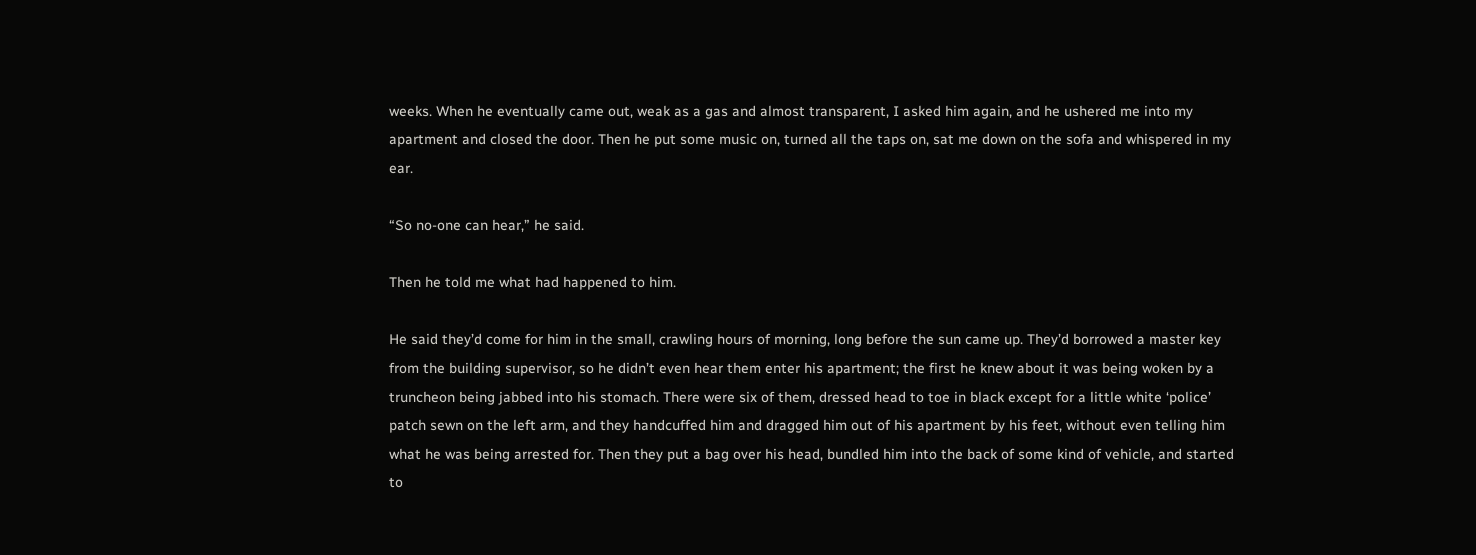weeks. When he eventually came out, weak as a gas and almost transparent, I asked him again, and he ushered me into my apartment and closed the door. Then he put some music on, turned all the taps on, sat me down on the sofa and whispered in my ear.

“So no-one can hear,” he said.

Then he told me what had happened to him.

He said they’d come for him in the small, crawling hours of morning, long before the sun came up. They’d borrowed a master key from the building supervisor, so he didn’t even hear them enter his apartment; the first he knew about it was being woken by a truncheon being jabbed into his stomach. There were six of them, dressed head to toe in black except for a little white ‘police’ patch sewn on the left arm, and they handcuffed him and dragged him out of his apartment by his feet, without even telling him what he was being arrested for. Then they put a bag over his head, bundled him into the back of some kind of vehicle, and started to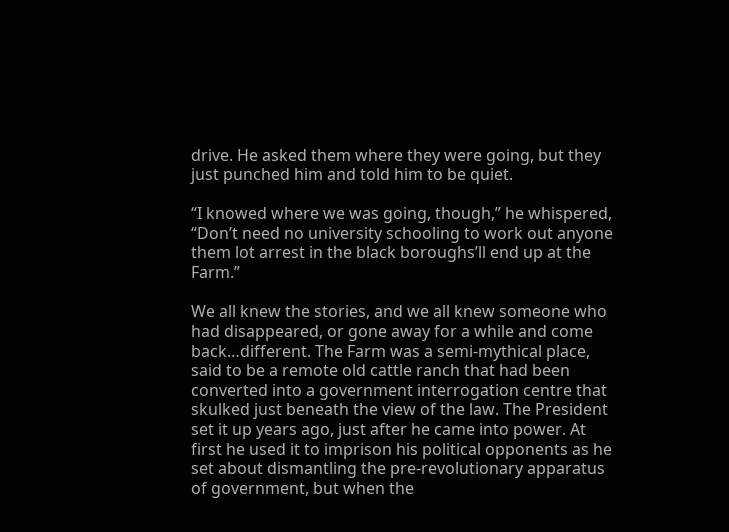drive. He asked them where they were going, but they just punched him and told him to be quiet.

“I knowed where we was going, though,” he whispered, “Don’t need no university schooling to work out anyone them lot arrest in the black boroughs’ll end up at the Farm.”

We all knew the stories, and we all knew someone who had disappeared, or gone away for a while and come back…different. The Farm was a semi-mythical place, said to be a remote old cattle ranch that had been converted into a government interrogation centre that skulked just beneath the view of the law. The President set it up years ago, just after he came into power. At first he used it to imprison his political opponents as he set about dismantling the pre-revolutionary apparatus of government, but when the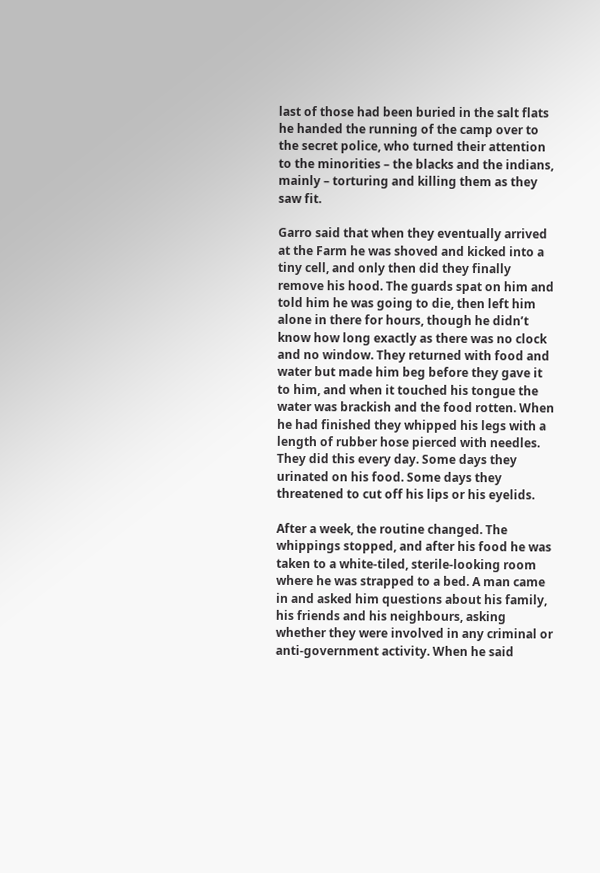last of those had been buried in the salt flats he handed the running of the camp over to the secret police, who turned their attention to the minorities – the blacks and the indians, mainly – torturing and killing them as they saw fit.

Garro said that when they eventually arrived at the Farm he was shoved and kicked into a tiny cell, and only then did they finally remove his hood. The guards spat on him and told him he was going to die, then left him alone in there for hours, though he didn’t know how long exactly as there was no clock and no window. They returned with food and water but made him beg before they gave it to him, and when it touched his tongue the water was brackish and the food rotten. When he had finished they whipped his legs with a length of rubber hose pierced with needles. They did this every day. Some days they urinated on his food. Some days they threatened to cut off his lips or his eyelids.

After a week, the routine changed. The whippings stopped, and after his food he was taken to a white-tiled, sterile-looking room where he was strapped to a bed. A man came in and asked him questions about his family, his friends and his neighbours, asking whether they were involved in any criminal or anti-government activity. When he said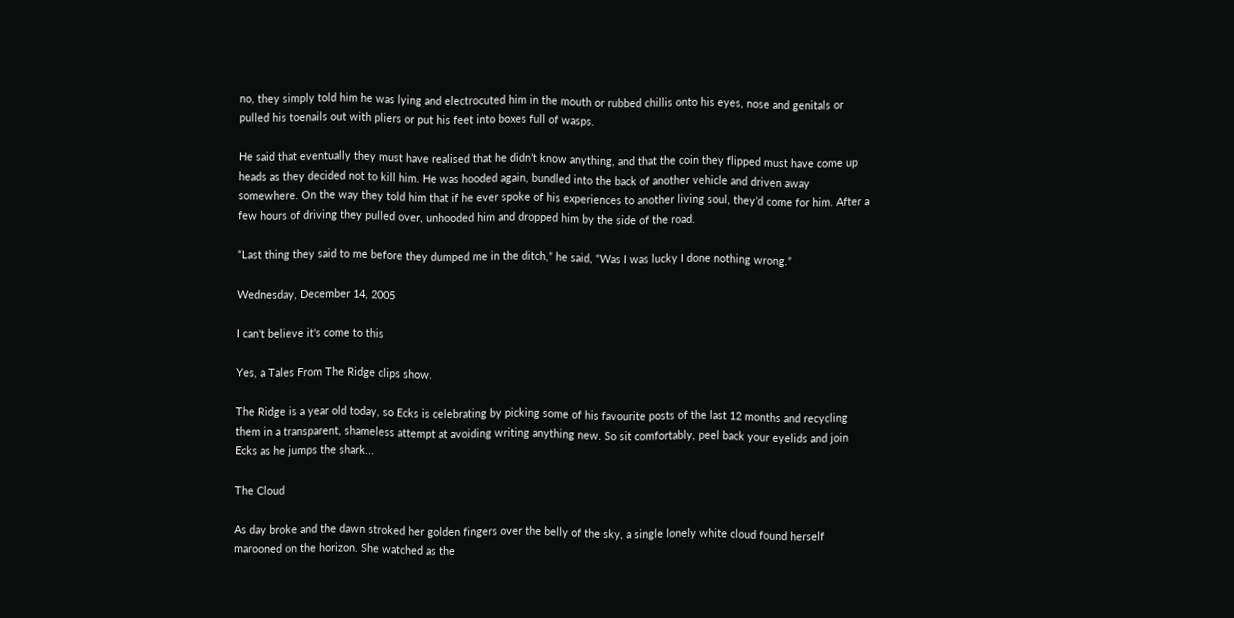no, they simply told him he was lying and electrocuted him in the mouth or rubbed chillis onto his eyes, nose and genitals or pulled his toenails out with pliers or put his feet into boxes full of wasps.

He said that eventually they must have realised that he didn’t know anything, and that the coin they flipped must have come up heads as they decided not to kill him. He was hooded again, bundled into the back of another vehicle and driven away somewhere. On the way they told him that if he ever spoke of his experiences to another living soul, they’d come for him. After a few hours of driving they pulled over, unhooded him and dropped him by the side of the road.

“Last thing they said to me before they dumped me in the ditch,” he said, “Was I was lucky I done nothing wrong.”

Wednesday, December 14, 2005

I can't believe it's come to this

Yes, a Tales From The Ridge clips show.

The Ridge is a year old today, so Ecks is celebrating by picking some of his favourite posts of the last 12 months and recycling them in a transparent, shameless attempt at avoiding writing anything new. So sit comfortably, peel back your eyelids and join Ecks as he jumps the shark...

The Cloud

As day broke and the dawn stroked her golden fingers over the belly of the sky, a single lonely white cloud found herself marooned on the horizon. She watched as the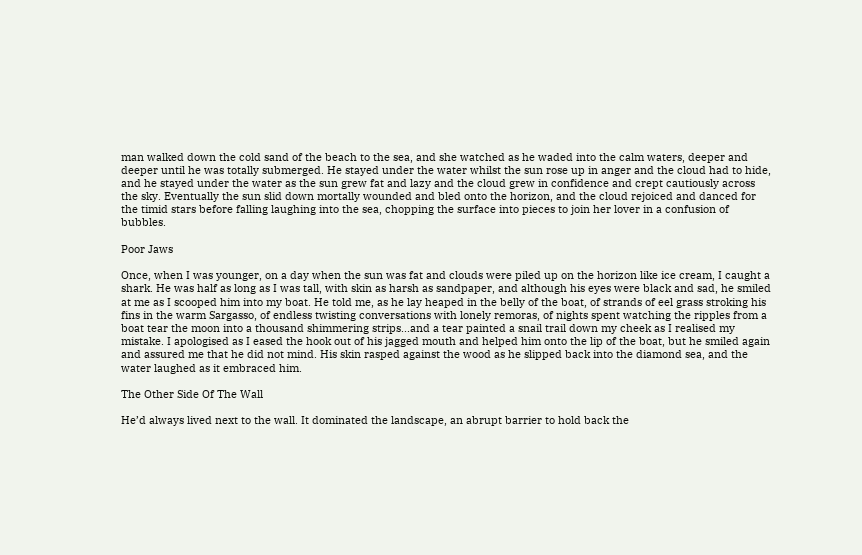man walked down the cold sand of the beach to the sea, and she watched as he waded into the calm waters, deeper and deeper until he was totally submerged. He stayed under the water whilst the sun rose up in anger and the cloud had to hide, and he stayed under the water as the sun grew fat and lazy and the cloud grew in confidence and crept cautiously across the sky. Eventually the sun slid down mortally wounded and bled onto the horizon, and the cloud rejoiced and danced for the timid stars before falling laughing into the sea, chopping the surface into pieces to join her lover in a confusion of bubbles.

Poor Jaws

Once, when I was younger, on a day when the sun was fat and clouds were piled up on the horizon like ice cream, I caught a shark. He was half as long as I was tall, with skin as harsh as sandpaper, and although his eyes were black and sad, he smiled at me as I scooped him into my boat. He told me, as he lay heaped in the belly of the boat, of strands of eel grass stroking his fins in the warm Sargasso, of endless twisting conversations with lonely remoras, of nights spent watching the ripples from a boat tear the moon into a thousand shimmering strips...and a tear painted a snail trail down my cheek as I realised my mistake. I apologised as I eased the hook out of his jagged mouth and helped him onto the lip of the boat, but he smiled again and assured me that he did not mind. His skin rasped against the wood as he slipped back into the diamond sea, and the water laughed as it embraced him.

The Other Side Of The Wall

He’d always lived next to the wall. It dominated the landscape, an abrupt barrier to hold back the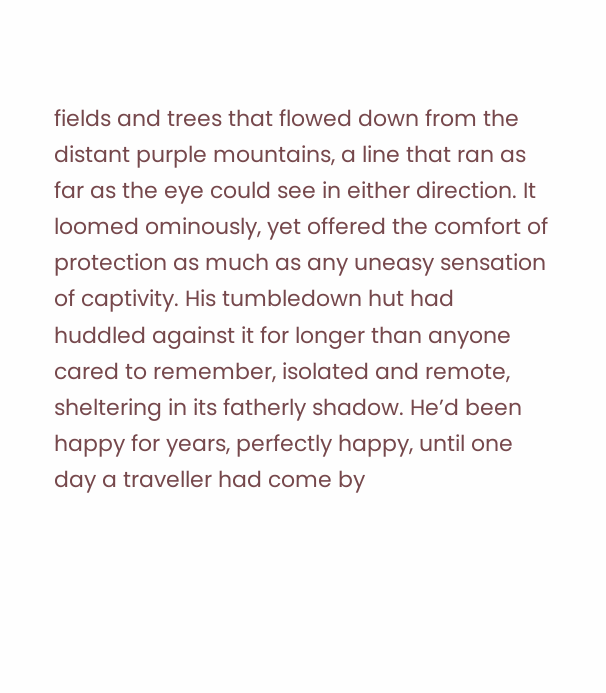fields and trees that flowed down from the distant purple mountains, a line that ran as far as the eye could see in either direction. It loomed ominously, yet offered the comfort of protection as much as any uneasy sensation of captivity. His tumbledown hut had huddled against it for longer than anyone cared to remember, isolated and remote, sheltering in its fatherly shadow. He’d been happy for years, perfectly happy, until one day a traveller had come by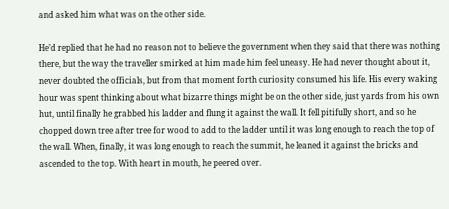and asked him what was on the other side.

He’d replied that he had no reason not to believe the government when they said that there was nothing there, but the way the traveller smirked at him made him feel uneasy. He had never thought about it, never doubted the officials, but from that moment forth curiosity consumed his life. His every waking hour was spent thinking about what bizarre things might be on the other side, just yards from his own hut, until finally he grabbed his ladder and flung it against the wall. It fell pitifully short, and so he chopped down tree after tree for wood to add to the ladder until it was long enough to reach the top of the wall. When, finally, it was long enough to reach the summit, he leaned it against the bricks and ascended to the top. With heart in mouth, he peered over.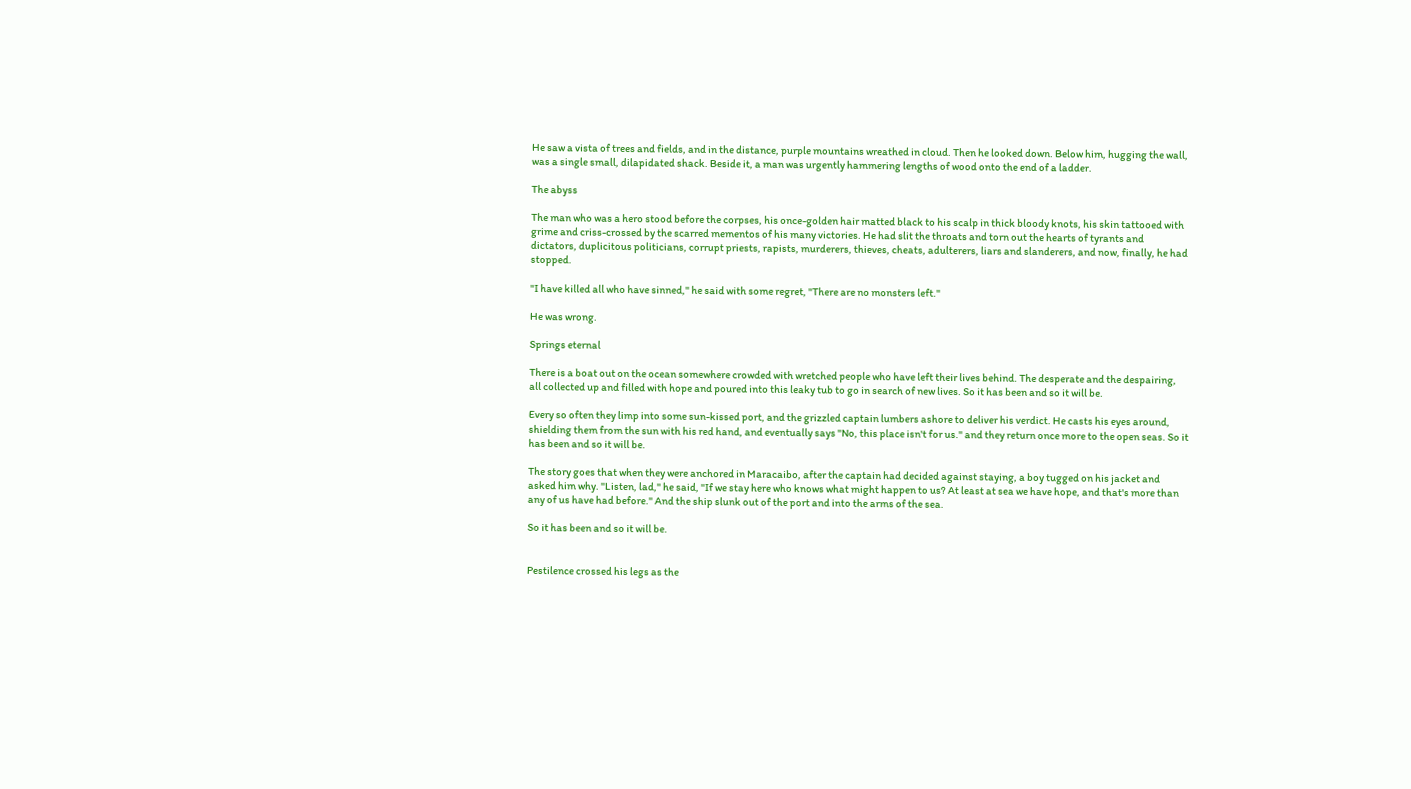He saw a vista of trees and fields, and in the distance, purple mountains wreathed in cloud. Then he looked down. Below him, hugging the wall, was a single small, dilapidated shack. Beside it, a man was urgently hammering lengths of wood onto the end of a ladder.

The abyss

The man who was a hero stood before the corpses, his once-golden hair matted black to his scalp in thick bloody knots, his skin tattooed with grime and criss-crossed by the scarred mementos of his many victories. He had slit the throats and torn out the hearts of tyrants and dictators, duplicitous politicians, corrupt priests, rapists, murderers, thieves, cheats, adulterers, liars and slanderers, and now, finally, he had stopped.

"I have killed all who have sinned," he said with some regret, "There are no monsters left."

He was wrong.

Springs eternal

There is a boat out on the ocean somewhere crowded with wretched people who have left their lives behind. The desperate and the despairing, all collected up and filled with hope and poured into this leaky tub to go in search of new lives. So it has been and so it will be.

Every so often they limp into some sun-kissed port, and the grizzled captain lumbers ashore to deliver his verdict. He casts his eyes around, shielding them from the sun with his red hand, and eventually says "No, this place isn't for us." and they return once more to the open seas. So it has been and so it will be.

The story goes that when they were anchored in Maracaibo, after the captain had decided against staying, a boy tugged on his jacket and asked him why. "Listen, lad," he said, "If we stay here who knows what might happen to us? At least at sea we have hope, and that's more than any of us have had before." And the ship slunk out of the port and into the arms of the sea.

So it has been and so it will be.


Pestilence crossed his legs as the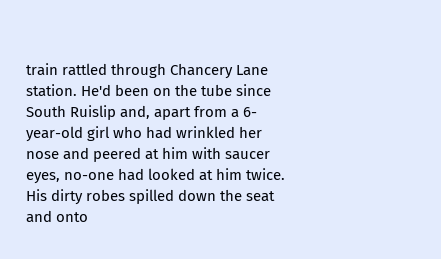train rattled through Chancery Lane station. He'd been on the tube since South Ruislip and, apart from a 6-year-old girl who had wrinkled her nose and peered at him with saucer eyes, no-one had looked at him twice. His dirty robes spilled down the seat and onto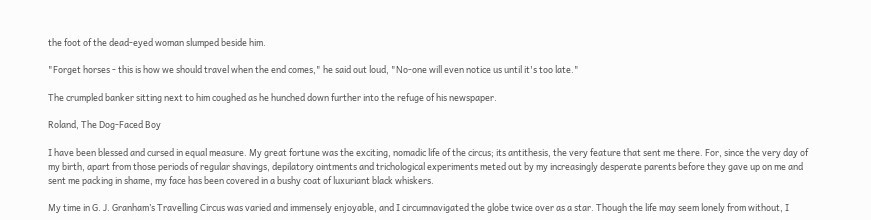the foot of the dead-eyed woman slumped beside him.

"Forget horses - this is how we should travel when the end comes," he said out loud, "No-one will even notice us until it's too late."

The crumpled banker sitting next to him coughed as he hunched down further into the refuge of his newspaper.

Roland, The Dog-Faced Boy

I have been blessed and cursed in equal measure. My great fortune was the exciting, nomadic life of the circus; its antithesis, the very feature that sent me there. For, since the very day of my birth, apart from those periods of regular shavings, depilatory ointments and trichological experiments meted out by my increasingly desperate parents before they gave up on me and sent me packing in shame, my face has been covered in a bushy coat of luxuriant black whiskers.

My time in G. J. Granham’s Travelling Circus was varied and immensely enjoyable, and I circumnavigated the globe twice over as a star. Though the life may seem lonely from without, I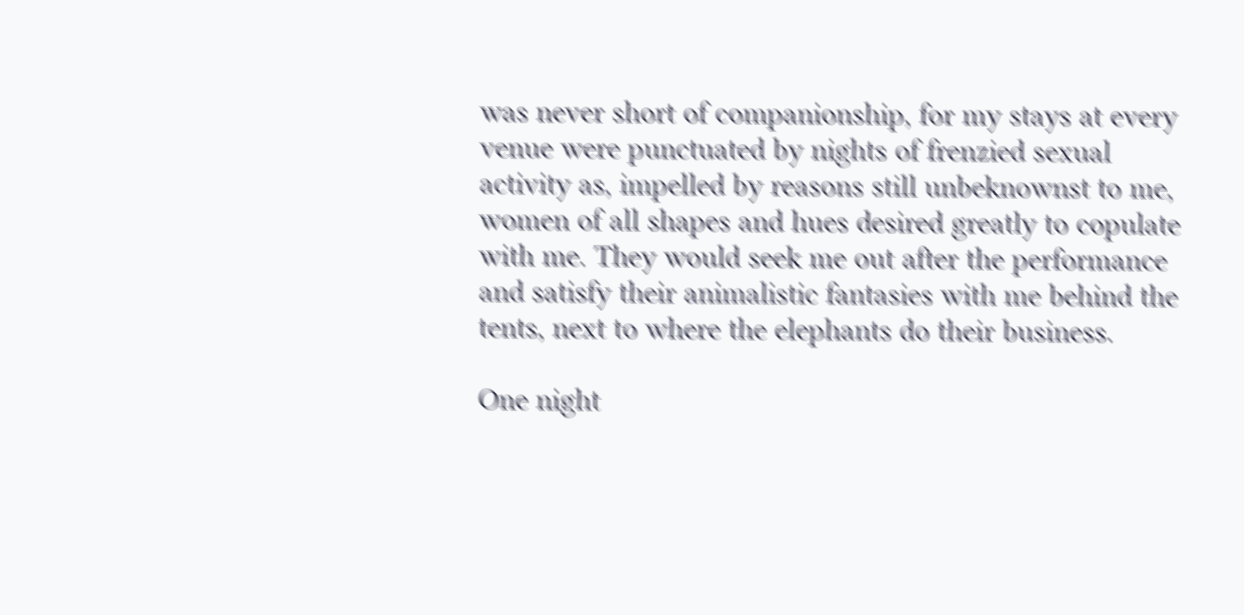was never short of companionship, for my stays at every venue were punctuated by nights of frenzied sexual activity as, impelled by reasons still unbeknownst to me, women of all shapes and hues desired greatly to copulate with me. They would seek me out after the performance and satisfy their animalistic fantasies with me behind the tents, next to where the elephants do their business.

One night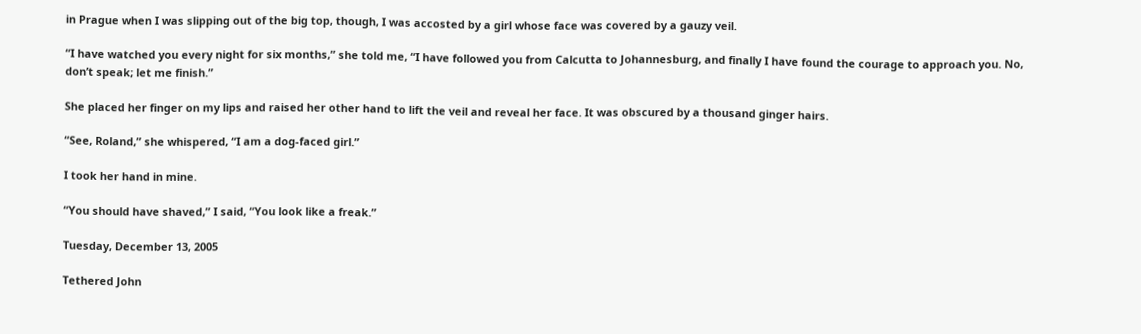in Prague when I was slipping out of the big top, though, I was accosted by a girl whose face was covered by a gauzy veil.

“I have watched you every night for six months,” she told me, “I have followed you from Calcutta to Johannesburg, and finally I have found the courage to approach you. No, don’t speak; let me finish.”

She placed her finger on my lips and raised her other hand to lift the veil and reveal her face. It was obscured by a thousand ginger hairs.

“See, Roland,” she whispered, “I am a dog-faced girl.”

I took her hand in mine.

“You should have shaved,” I said, “You look like a freak.”

Tuesday, December 13, 2005

Tethered John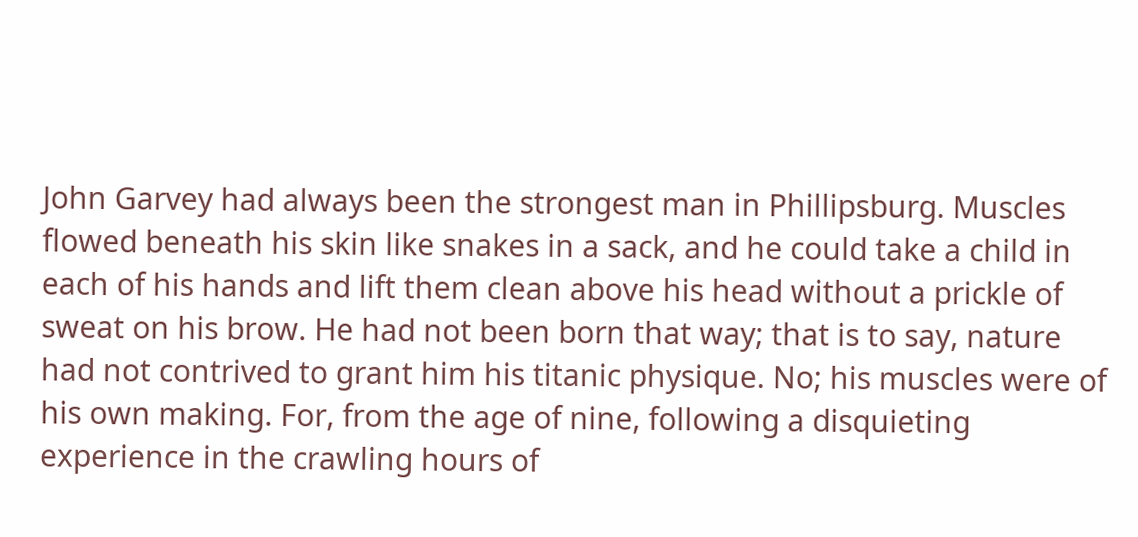John Garvey had always been the strongest man in Phillipsburg. Muscles flowed beneath his skin like snakes in a sack, and he could take a child in each of his hands and lift them clean above his head without a prickle of sweat on his brow. He had not been born that way; that is to say, nature had not contrived to grant him his titanic physique. No; his muscles were of his own making. For, from the age of nine, following a disquieting experience in the crawling hours of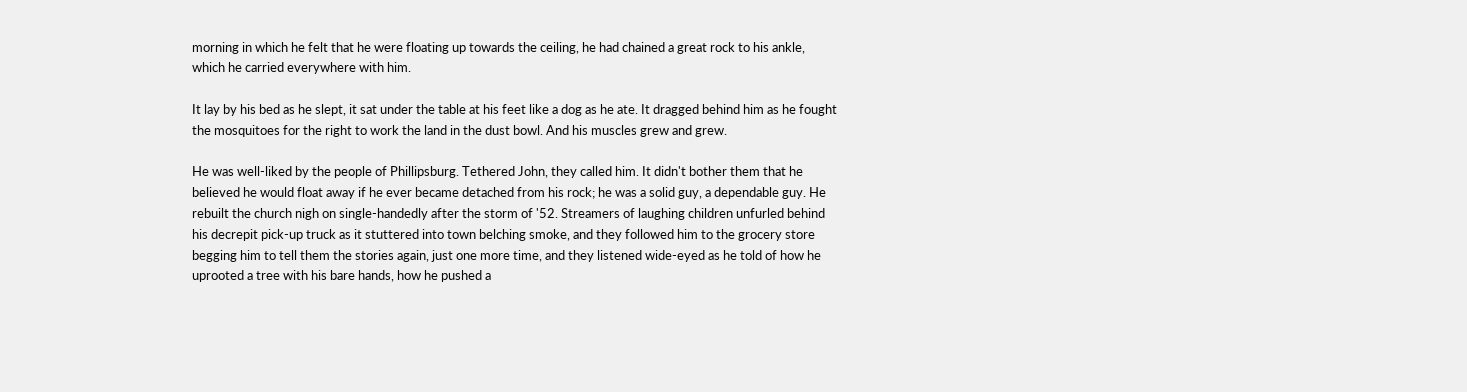morning in which he felt that he were floating up towards the ceiling, he had chained a great rock to his ankle, which he carried everywhere with him.

It lay by his bed as he slept, it sat under the table at his feet like a dog as he ate. It dragged behind him as he fought the mosquitoes for the right to work the land in the dust bowl. And his muscles grew and grew.

He was well-liked by the people of Phillipsburg. Tethered John, they called him. It didn't bother them that he believed he would float away if he ever became detached from his rock; he was a solid guy, a dependable guy. He rebuilt the church nigh on single-handedly after the storm of '52. Streamers of laughing children unfurled behind his decrepit pick-up truck as it stuttered into town belching smoke, and they followed him to the grocery store begging him to tell them the stories again, just one more time, and they listened wide-eyed as he told of how he uprooted a tree with his bare hands, how he pushed a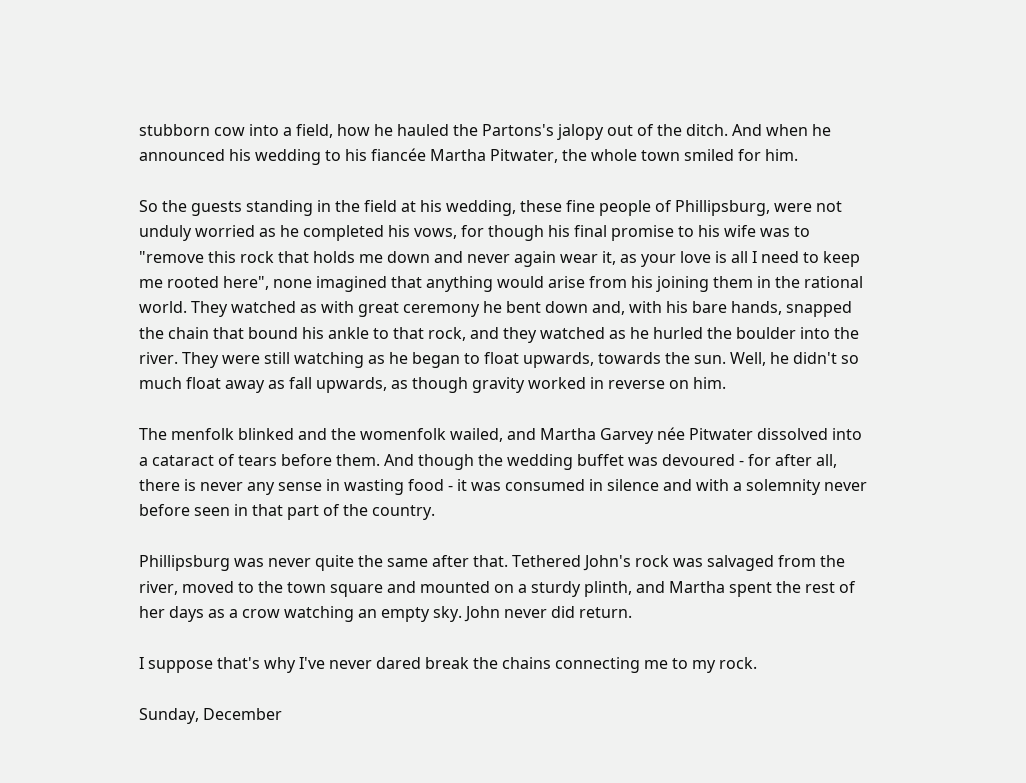stubborn cow into a field, how he hauled the Partons's jalopy out of the ditch. And when he announced his wedding to his fiancée Martha Pitwater, the whole town smiled for him.

So the guests standing in the field at his wedding, these fine people of Phillipsburg, were not unduly worried as he completed his vows, for though his final promise to his wife was to "remove this rock that holds me down and never again wear it, as your love is all I need to keep me rooted here", none imagined that anything would arise from his joining them in the rational world. They watched as with great ceremony he bent down and, with his bare hands, snapped the chain that bound his ankle to that rock, and they watched as he hurled the boulder into the river. They were still watching as he began to float upwards, towards the sun. Well, he didn't so much float away as fall upwards, as though gravity worked in reverse on him.

The menfolk blinked and the womenfolk wailed, and Martha Garvey née Pitwater dissolved into a cataract of tears before them. And though the wedding buffet was devoured - for after all, there is never any sense in wasting food - it was consumed in silence and with a solemnity never before seen in that part of the country.

Phillipsburg was never quite the same after that. Tethered John's rock was salvaged from the river, moved to the town square and mounted on a sturdy plinth, and Martha spent the rest of her days as a crow watching an empty sky. John never did return.

I suppose that's why I've never dared break the chains connecting me to my rock.

Sunday, December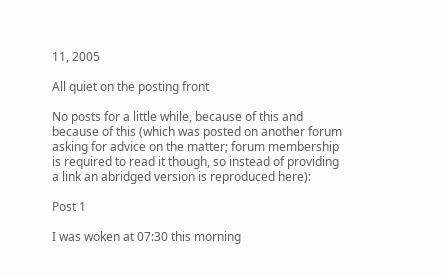11, 2005

All quiet on the posting front

No posts for a little while, because of this and because of this (which was posted on another forum asking for advice on the matter; forum membership is required to read it though, so instead of providing a link an abridged version is reproduced here):

Post 1

I was woken at 07:30 this morning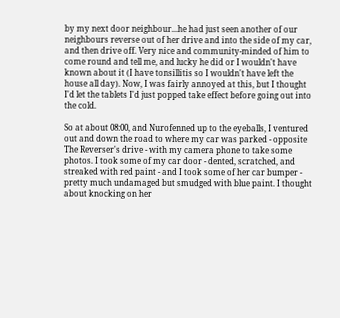by my next door neighbour...he had just seen another of our neighbours reverse out of her drive and into the side of my car, and then drive off. Very nice and community-minded of him to come round and tell me, and lucky he did or I wouldn't have known about it (I have tonsillitis so I wouldn't have left the house all day). Now, I was fairly annoyed at this, but I thought I'd let the tablets I'd just popped take effect before going out into the cold.

So at about 08:00, and Nurofenned up to the eyeballs, I ventured out and down the road to where my car was parked - opposite The Reverser's drive - with my camera phone to take some photos. I took some of my car door - dented, scratched, and streaked with red paint - and I took some of her car bumper - pretty much undamaged but smudged with blue paint. I thought about knocking on her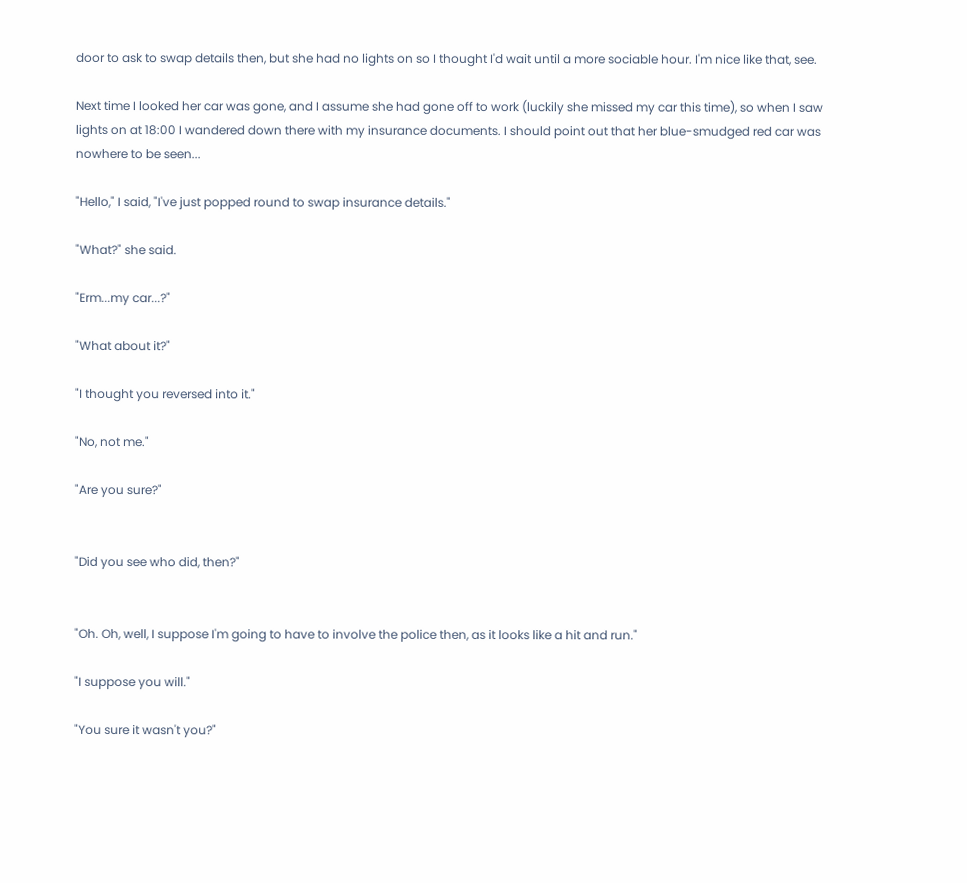door to ask to swap details then, but she had no lights on so I thought I'd wait until a more sociable hour. I'm nice like that, see.

Next time I looked her car was gone, and I assume she had gone off to work (luckily she missed my car this time), so when I saw lights on at 18:00 I wandered down there with my insurance documents. I should point out that her blue-smudged red car was nowhere to be seen...

"Hello," I said, "I've just popped round to swap insurance details."

"What?" she said.

"Erm...my car...?"

"What about it?"

"I thought you reversed into it."

"No, not me."

"Are you sure?"


"Did you see who did, then?"


"Oh. Oh, well, I suppose I'm going to have to involve the police then, as it looks like a hit and run."

"I suppose you will."

"You sure it wasn't you?"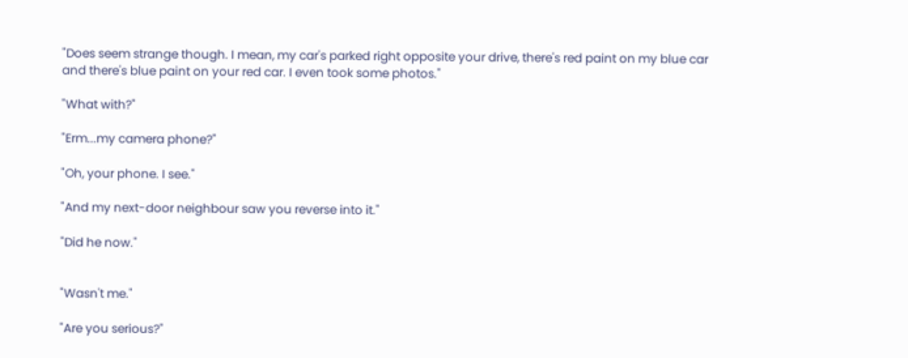"Does seem strange though. I mean, my car's parked right opposite your drive, there's red paint on my blue car and there's blue paint on your red car. I even took some photos."

"What with?"

"Erm...my camera phone?"

"Oh, your phone. I see."

"And my next-door neighbour saw you reverse into it."

"Did he now."


"Wasn't me."

"Are you serious?"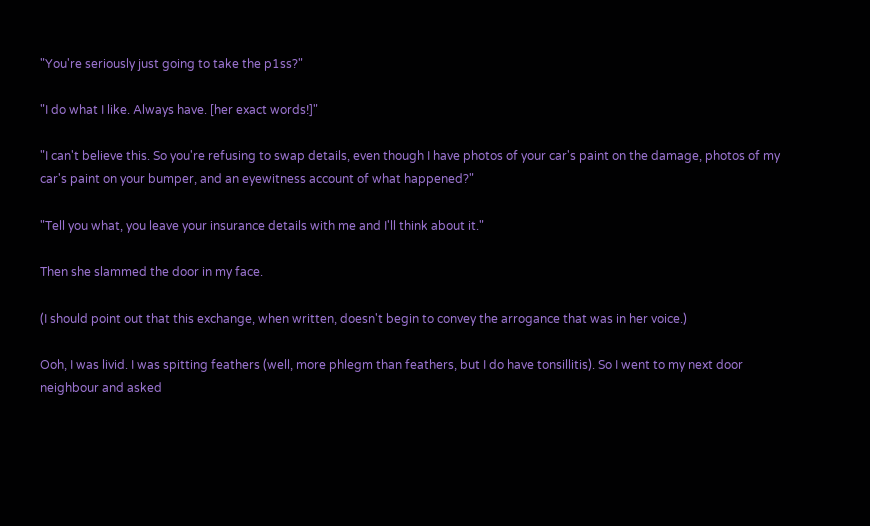"You're seriously just going to take the p1ss?"

"I do what I like. Always have. [her exact words!]"

"I can't believe this. So you're refusing to swap details, even though I have photos of your car's paint on the damage, photos of my car's paint on your bumper, and an eyewitness account of what happened?"

"Tell you what, you leave your insurance details with me and I'll think about it."

Then she slammed the door in my face.

(I should point out that this exchange, when written, doesn't begin to convey the arrogance that was in her voice.)

Ooh, I was livid. I was spitting feathers (well, more phlegm than feathers, but I do have tonsillitis). So I went to my next door neighbour and asked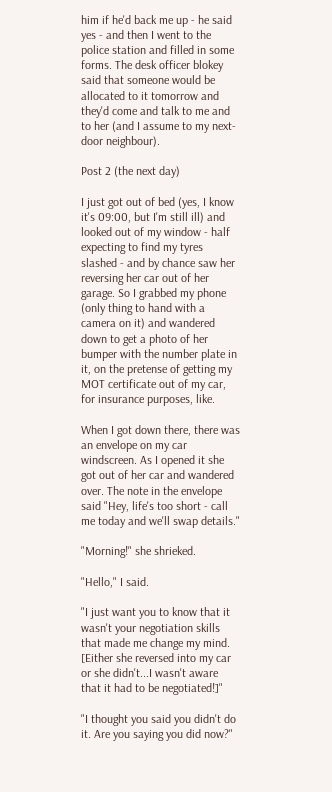him if he'd back me up - he said yes - and then I went to the police station and filled in some forms. The desk officer blokey said that someone would be allocated to it tomorrow and they'd come and talk to me and to her (and I assume to my next-door neighbour).

Post 2 (the next day)

I just got out of bed (yes, I know it's 09:00, but I'm still ill) and looked out of my window - half expecting to find my tyres slashed - and by chance saw her reversing her car out of her garage. So I grabbed my phone (only thing to hand with a camera on it) and wandered down to get a photo of her bumper with the number plate in it, on the pretense of getting my MOT certificate out of my car, for insurance purposes, like.

When I got down there, there was an envelope on my car windscreen. As I opened it she got out of her car and wandered over. The note in the envelope said "Hey, life's too short - call me today and we'll swap details."

"Morning!" she shrieked.

"Hello," I said.

"I just want you to know that it wasn't your negotiation skills that made me change my mind. [Either she reversed into my car or she didn't...I wasn't aware that it had to be negotiated!]"

"I thought you said you didn't do it. Are you saying you did now?"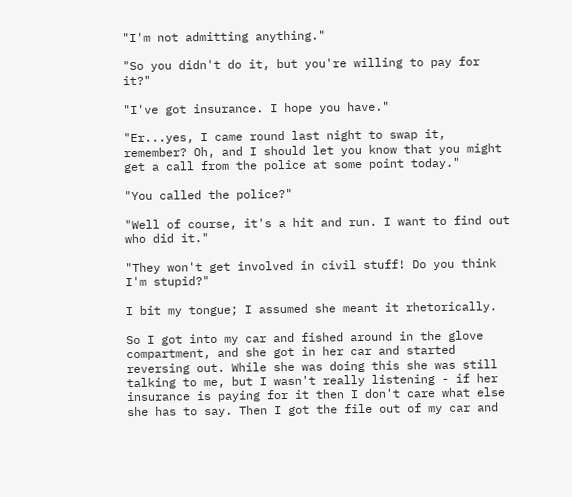"I'm not admitting anything."

"So you didn't do it, but you're willing to pay for it?"

"I've got insurance. I hope you have."

"Er...yes, I came round last night to swap it, remember? Oh, and I should let you know that you might get a call from the police at some point today."

"You called the police?"

"Well of course, it's a hit and run. I want to find out who did it."

"They won't get involved in civil stuff! Do you think I'm stupid?"

I bit my tongue; I assumed she meant it rhetorically.

So I got into my car and fished around in the glove compartment, and she got in her car and started reversing out. While she was doing this she was still talking to me, but I wasn't really listening - if her insurance is paying for it then I don't care what else she has to say. Then I got the file out of my car and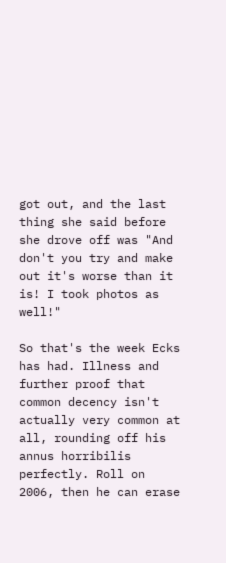got out, and the last thing she said before she drove off was "And don't you try and make out it's worse than it is! I took photos as well!"

So that's the week Ecks has had. Illness and further proof that common decency isn't actually very common at all, rounding off his annus horribilis perfectly. Roll on 2006, then he can erase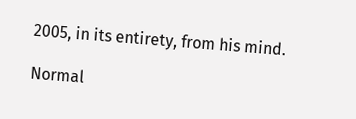2005, in its entirety, from his mind.

Normal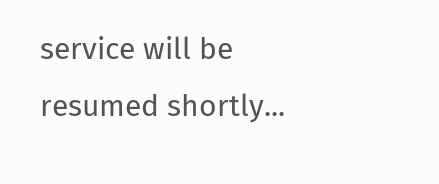service will be resumed shortly...